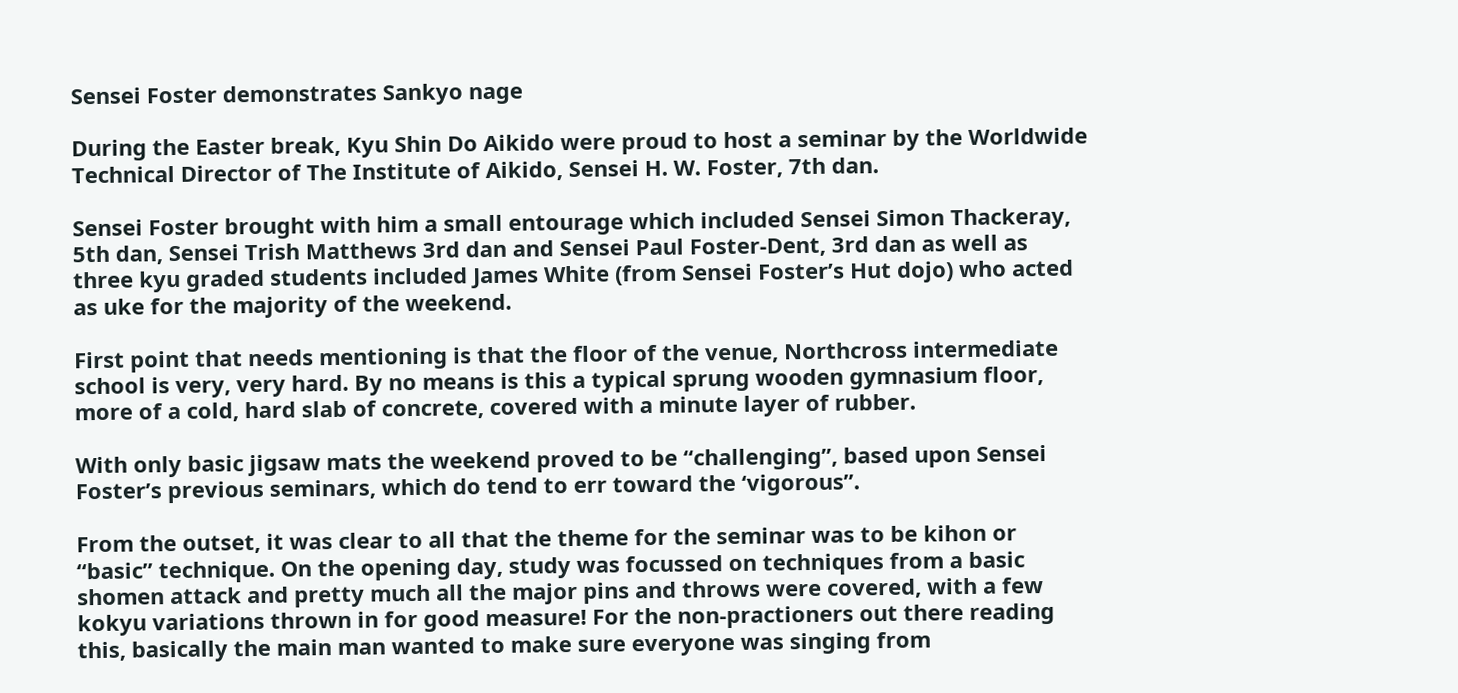Sensei Foster demonstrates Sankyo nage

During the Easter break, Kyu Shin Do Aikido were proud to host a seminar by the Worldwide Technical Director of The Institute of Aikido, Sensei H. W. Foster, 7th dan.

Sensei Foster brought with him a small entourage which included Sensei Simon Thackeray, 5th dan, Sensei Trish Matthews 3rd dan and Sensei Paul Foster-Dent, 3rd dan as well as three kyu graded students included James White (from Sensei Foster’s Hut dojo) who acted as uke for the majority of the weekend.

First point that needs mentioning is that the floor of the venue, Northcross intermediate school is very, very hard. By no means is this a typical sprung wooden gymnasium floor, more of a cold, hard slab of concrete, covered with a minute layer of rubber.

With only basic jigsaw mats the weekend proved to be “challenging”, based upon Sensei Foster’s previous seminars, which do tend to err toward the ‘vigorous”.

From the outset, it was clear to all that the theme for the seminar was to be kihon or “basic” technique. On the opening day, study was focussed on techniques from a basic shomen attack and pretty much all the major pins and throws were covered, with a few kokyu variations thrown in for good measure! For the non-practioners out there reading this, basically the main man wanted to make sure everyone was singing from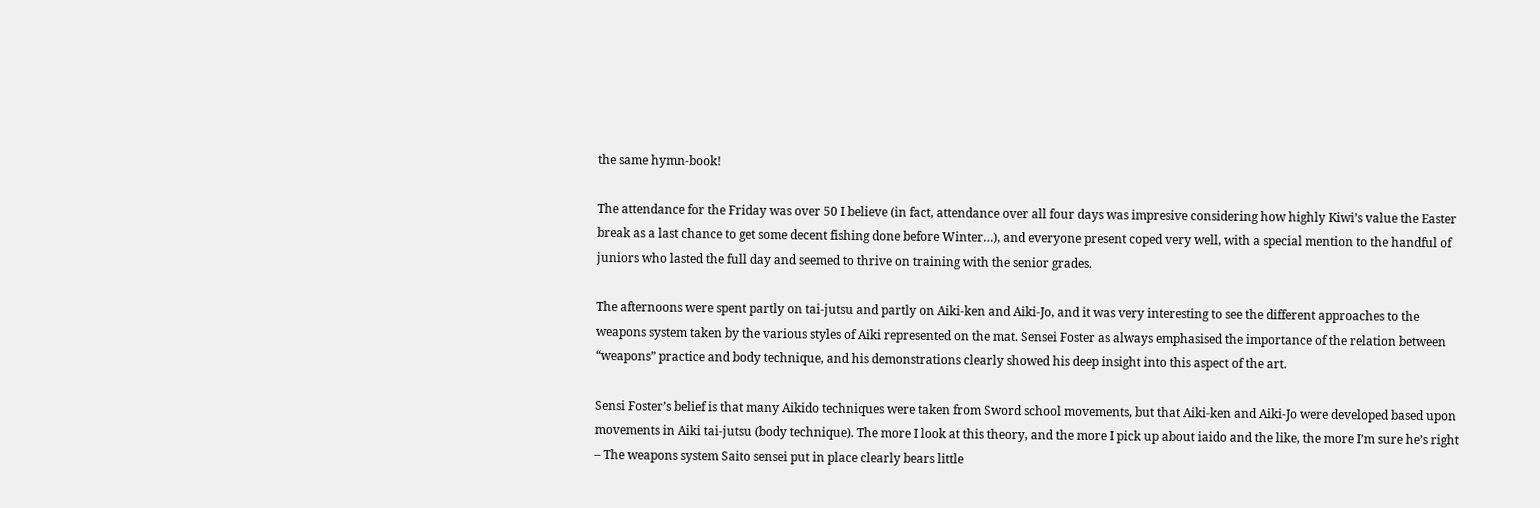the same hymn-book!

The attendance for the Friday was over 50 I believe (in fact, attendance over all four days was impresive considering how highly Kiwi’s value the Easter break as a last chance to get some decent fishing done before Winter…), and everyone present coped very well, with a special mention to the handful of juniors who lasted the full day and seemed to thrive on training with the senior grades.

The afternoons were spent partly on tai-jutsu and partly on Aiki-ken and Aiki-Jo, and it was very interesting to see the different approaches to the weapons system taken by the various styles of Aiki represented on the mat. Sensei Foster as always emphasised the importance of the relation between “weapons” practice and body technique, and his demonstrations clearly showed his deep insight into this aspect of the art.

Sensi Foster’s belief is that many Aikido techniques were taken from Sword school movements, but that Aiki-ken and Aiki-Jo were developed based upon movements in Aiki tai-jutsu (body technique). The more I look at this theory, and the more I pick up about iaido and the like, the more I’m sure he’s right – The weapons system Saito sensei put in place clearly bears little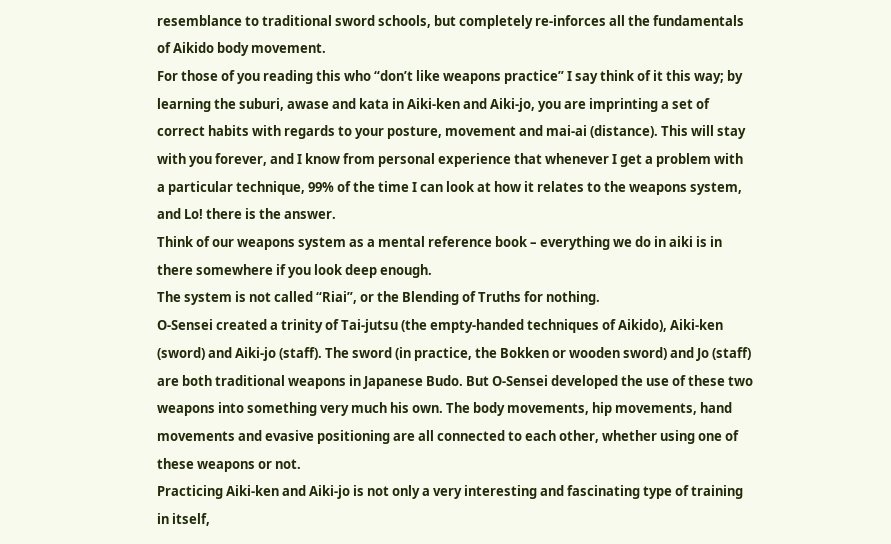resemblance to traditional sword schools, but completely re-inforces all the fundamentals of Aikido body movement.
For those of you reading this who “don’t like weapons practice” I say think of it this way; by learning the suburi, awase and kata in Aiki-ken and Aiki-jo, you are imprinting a set of correct habits with regards to your posture, movement and mai-ai (distance). This will stay with you forever, and I know from personal experience that whenever I get a problem with a particular technique, 99% of the time I can look at how it relates to the weapons system, and Lo! there is the answer.
Think of our weapons system as a mental reference book – everything we do in aiki is in there somewhere if you look deep enough.
The system is not called “Riai”, or the Blending of Truths for nothing.
O-Sensei created a trinity of Tai-jutsu (the empty-handed techniques of Aikido), Aiki-ken (sword) and Aiki-jo (staff). The sword (in practice, the Bokken or wooden sword) and Jo (staff) are both traditional weapons in Japanese Budo. But O-Sensei developed the use of these two weapons into something very much his own. The body movements, hip movements, hand movements and evasive positioning are all connected to each other, whether using one of these weapons or not.
Practicing Aiki-ken and Aiki-jo is not only a very interesting and fascinating type of training in itself,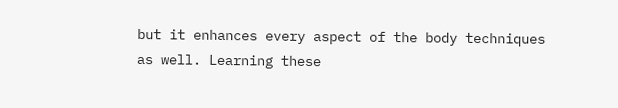but it enhances every aspect of the body techniques as well. Learning these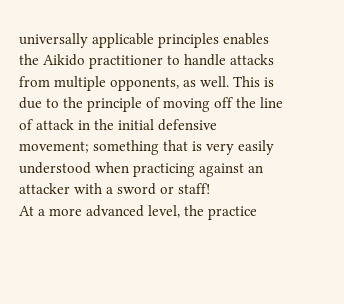universally applicable principles enables the Aikido practitioner to handle attacks from multiple opponents, as well. This is due to the principle of moving off the line of attack in the initial defensive movement; something that is very easily understood when practicing against an attacker with a sword or staff!
At a more advanced level, the practice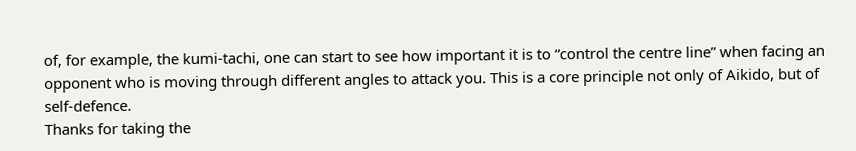of, for example, the kumi-tachi, one can start to see how important it is to “control the centre line” when facing an opponent who is moving through different angles to attack you. This is a core principle not only of Aikido, but of self-defence.
Thanks for taking the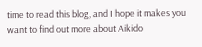time to read this blog, and I hope it makes you want to find out more about Aikido